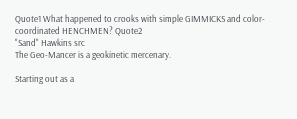Quote1 What happened to crooks with simple GIMMICKS and color-coordinated HENCHMEN? Quote2
"Sand" Hawkins src
The Geo-Mancer is a geokinetic mercenary.

Starting out as a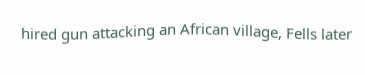hired gun attacking an African village, Fells later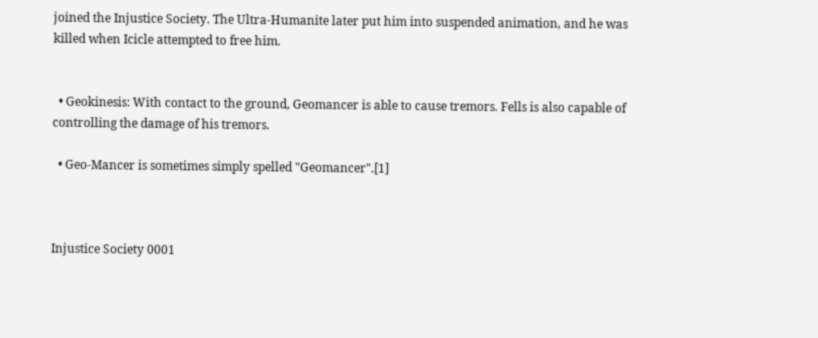joined the Injustice Society. The Ultra-Humanite later put him into suspended animation, and he was killed when Icicle attempted to free him.


  • Geokinesis: With contact to the ground, Geomancer is able to cause tremors. Fells is also capable of controlling the damage of his tremors.

  • Geo-Mancer is sometimes simply spelled "Geomancer".[1]



Injustice Society 0001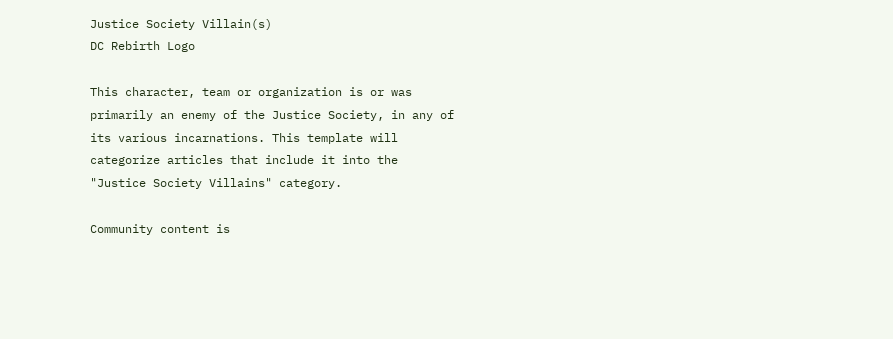Justice Society Villain(s)
DC Rebirth Logo

This character, team or organization is or was primarily an enemy of the Justice Society, in any of its various incarnations. This template will categorize articles that include it into the "Justice Society Villains" category.

Community content is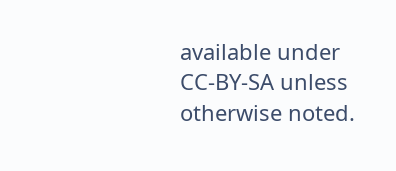available under CC-BY-SA unless otherwise noted.